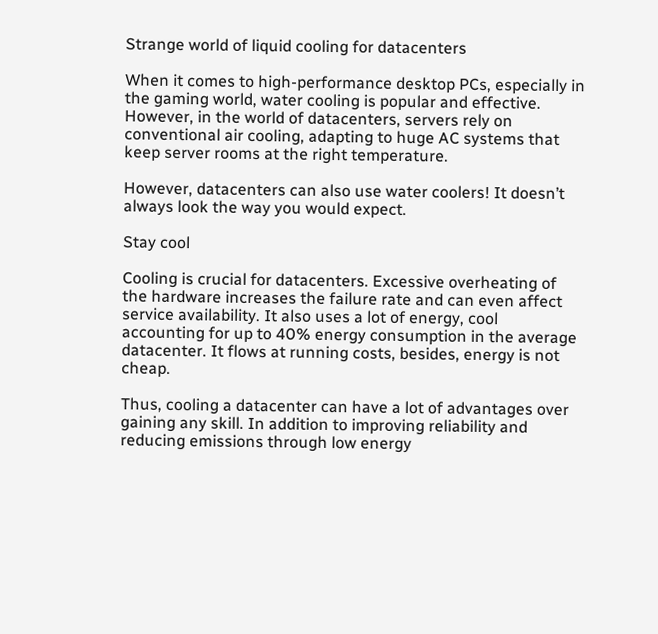Strange world of liquid cooling for datacenters

When it comes to high-performance desktop PCs, especially in the gaming world, water cooling is popular and effective. However, in the world of datacenters, servers rely on conventional air cooling, adapting to huge AC systems that keep server rooms at the right temperature.

However, datacenters can also use water coolers! It doesn’t always look the way you would expect.

Stay cool

Cooling is crucial for datacenters. Excessive overheating of the hardware increases the failure rate and can even affect service availability. It also uses a lot of energy, cool accounting for up to 40% energy consumption in the average datacenter. It flows at running costs, besides, energy is not cheap.

Thus, cooling a datacenter can have a lot of advantages over gaining any skill. In addition to improving reliability and reducing emissions through low energy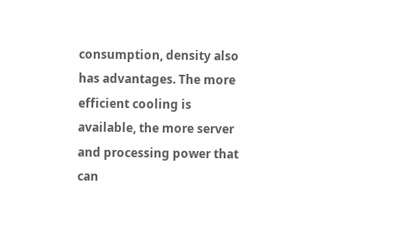consumption, density also has advantages. The more efficient cooling is available, the more server and processing power that can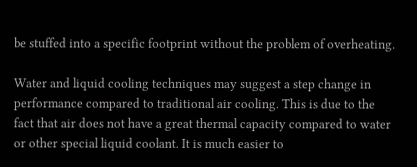be stuffed into a specific footprint without the problem of overheating.

Water and liquid cooling techniques may suggest a step change in performance compared to traditional air cooling. This is due to the fact that air does not have a great thermal capacity compared to water or other special liquid coolant. It is much easier to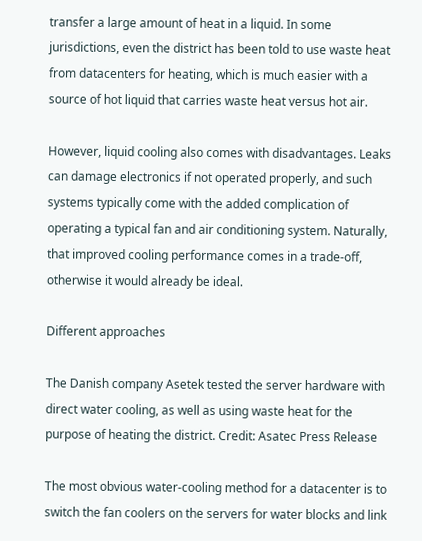transfer a large amount of heat in a liquid. In some jurisdictions, even the district has been told to use waste heat from datacenters for heating, which is much easier with a source of hot liquid that carries waste heat versus hot air.

However, liquid cooling also comes with disadvantages. Leaks can damage electronics if not operated properly, and such systems typically come with the added complication of operating a typical fan and air conditioning system. Naturally, that improved cooling performance comes in a trade-off, otherwise it would already be ideal.

Different approaches

The Danish company Asetek tested the server hardware with direct water cooling, as well as using waste heat for the purpose of heating the district. Credit: Asatec Press Release

The most obvious water-cooling method for a datacenter is to switch the fan coolers on the servers for water blocks and link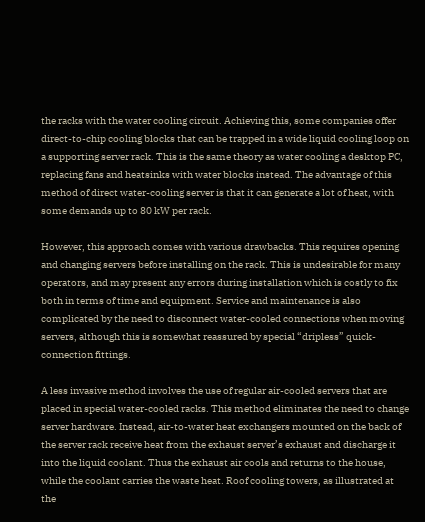the racks with the water cooling circuit. Achieving this, some companies offer direct-to-chip cooling blocks that can be trapped in a wide liquid cooling loop on a supporting server rack. This is the same theory as water cooling a desktop PC, replacing fans and heatsinks with water blocks instead. The advantage of this method of direct water-cooling server is that it can generate a lot of heat, with some demands up to 80 kW per rack.

However, this approach comes with various drawbacks. This requires opening and changing servers before installing on the rack. This is undesirable for many operators, and may present any errors during installation which is costly to fix both in terms of time and equipment. Service and maintenance is also complicated by the need to disconnect water-cooled connections when moving servers, although this is somewhat reassured by special “dripless” quick-connection fittings.

A less invasive method involves the use of regular air-cooled servers that are placed in special water-cooled racks. This method eliminates the need to change server hardware. Instead, air-to-water heat exchangers mounted on the back of the server rack receive heat from the exhaust server’s exhaust and discharge it into the liquid coolant. Thus the exhaust air cools and returns to the house, while the coolant carries the waste heat. Roof cooling towers, as illustrated at the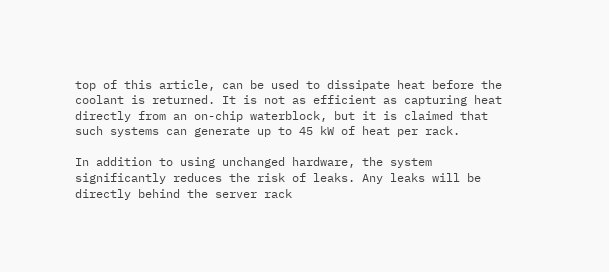top of this article, can be used to dissipate heat before the coolant is returned. It is not as efficient as capturing heat directly from an on-chip waterblock, but it is claimed that such systems can generate up to 45 kW of heat per rack.

In addition to using unchanged hardware, the system significantly reduces the risk of leaks. Any leaks will be directly behind the server rack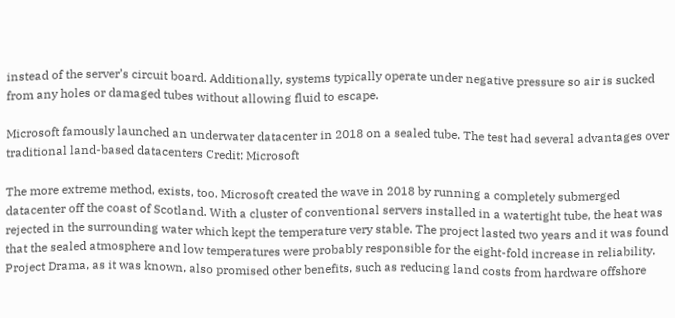instead of the server’s circuit board. Additionally, systems typically operate under negative pressure so air is sucked from any holes or damaged tubes without allowing fluid to escape.

Microsoft famously launched an underwater datacenter in 2018 on a sealed tube. The test had several advantages over traditional land-based datacenters Credit: Microsoft

The more extreme method, exists, too. Microsoft created the wave in 2018 by running a completely submerged datacenter off the coast of Scotland. With a cluster of conventional servers installed in a watertight tube, the heat was rejected in the surrounding water which kept the temperature very stable. The project lasted two years and it was found that the sealed atmosphere and low temperatures were probably responsible for the eight-fold increase in reliability. Project Drama, as it was known, also promised other benefits, such as reducing land costs from hardware offshore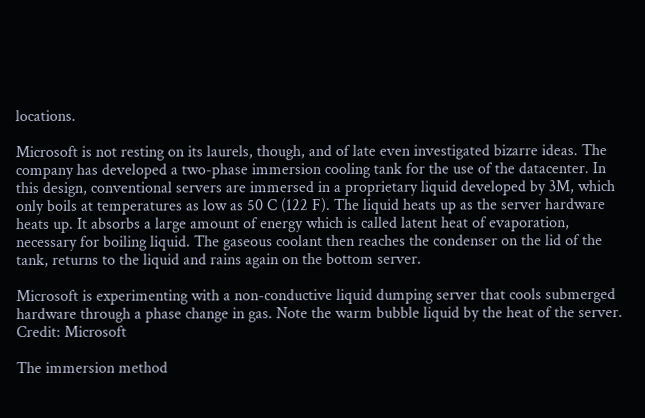locations.

Microsoft is not resting on its laurels, though, and of late even investigated bizarre ideas. The company has developed a two-phase immersion cooling tank for the use of the datacenter. In this design, conventional servers are immersed in a proprietary liquid developed by 3M, which only boils at temperatures as low as 50 C (122 F). The liquid heats up as the server hardware heats up. It absorbs a large amount of energy which is called latent heat of evaporation, necessary for boiling liquid. The gaseous coolant then reaches the condenser on the lid of the tank, returns to the liquid and rains again on the bottom server.

Microsoft is experimenting with a non-conductive liquid dumping server that cools submerged hardware through a phase change in gas. Note the warm bubble liquid by the heat of the server. Credit: Microsoft

The immersion method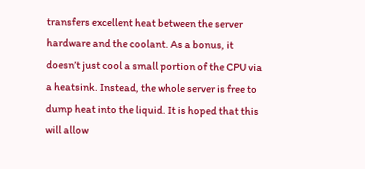transfers excellent heat between the server hardware and the coolant. As a bonus, it doesn’t just cool a small portion of the CPU via a heatsink. Instead, the whole server is free to dump heat into the liquid. It is hoped that this will allow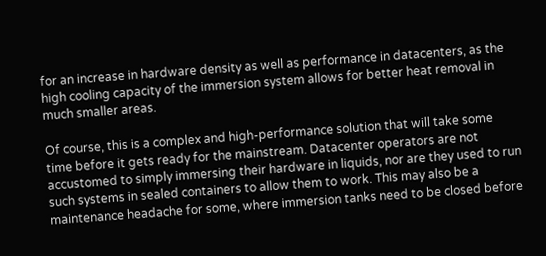for an increase in hardware density as well as performance in datacenters, as the high cooling capacity of the immersion system allows for better heat removal in much smaller areas.

Of course, this is a complex and high-performance solution that will take some time before it gets ready for the mainstream. Datacenter operators are not accustomed to simply immersing their hardware in liquids, nor are they used to run such systems in sealed containers to allow them to work. This may also be a maintenance headache for some, where immersion tanks need to be closed before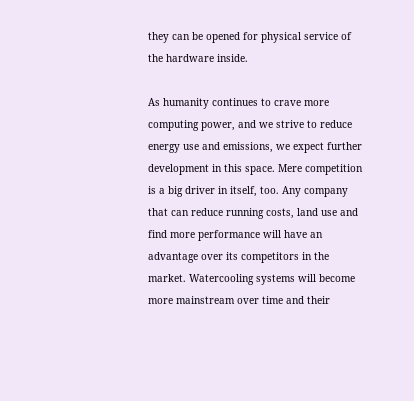they can be opened for physical service of the hardware inside.

As humanity continues to crave more computing power, and we strive to reduce energy use and emissions, we expect further development in this space. Mere competition is a big driver in itself, too. Any company that can reduce running costs, land use and find more performance will have an advantage over its competitors in the market. Watercooling systems will become more mainstream over time and their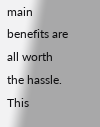main benefits are all worth the hassle. This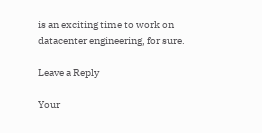is an exciting time to work on datacenter engineering, for sure.

Leave a Reply

Your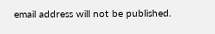email address will not be published.